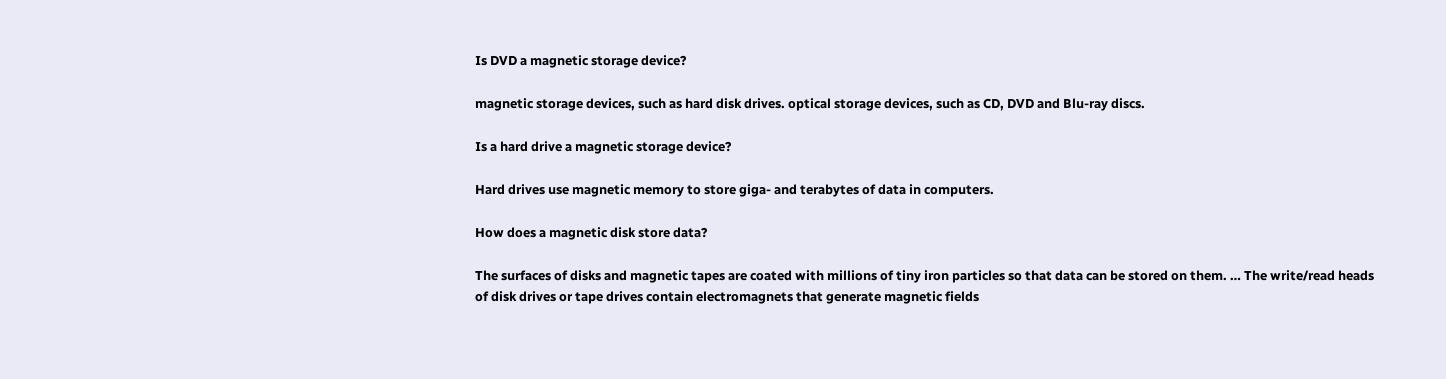Is DVD a magnetic storage device?

magnetic storage devices, such as hard disk drives. optical storage devices, such as CD, DVD and Blu-ray discs.

Is a hard drive a magnetic storage device?

Hard drives use magnetic memory to store giga- and terabytes of data in computers.

How does a magnetic disk store data?

The surfaces of disks and magnetic tapes are coated with millions of tiny iron particles so that data can be stored on them. … The write/read heads of disk drives or tape drives contain electromagnets that generate magnetic fields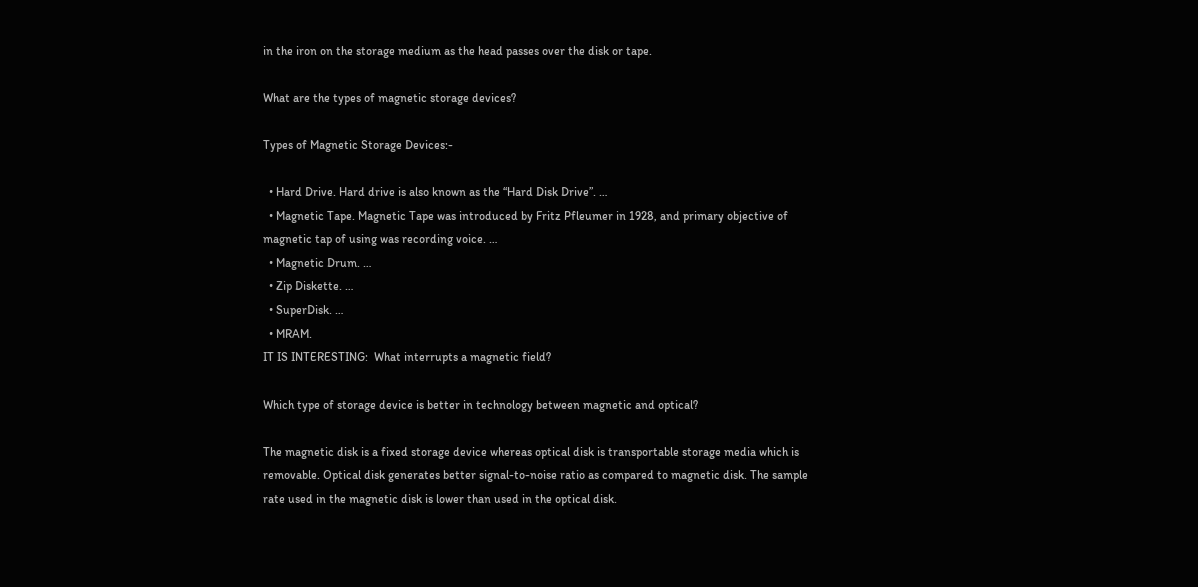in the iron on the storage medium as the head passes over the disk or tape.

What are the types of magnetic storage devices?

Types of Magnetic Storage Devices:-

  • Hard Drive. Hard drive is also known as the “Hard Disk Drive”. …
  • Magnetic Tape. Magnetic Tape was introduced by Fritz Pfleumer in 1928, and primary objective of magnetic tap of using was recording voice. …
  • Magnetic Drum. …
  • Zip Diskette. …
  • SuperDisk. …
  • MRAM.
IT IS INTERESTING:  What interrupts a magnetic field?

Which type of storage device is better in technology between magnetic and optical?

The magnetic disk is a fixed storage device whereas optical disk is transportable storage media which is removable. Optical disk generates better signal-to-noise ratio as compared to magnetic disk. The sample rate used in the magnetic disk is lower than used in the optical disk.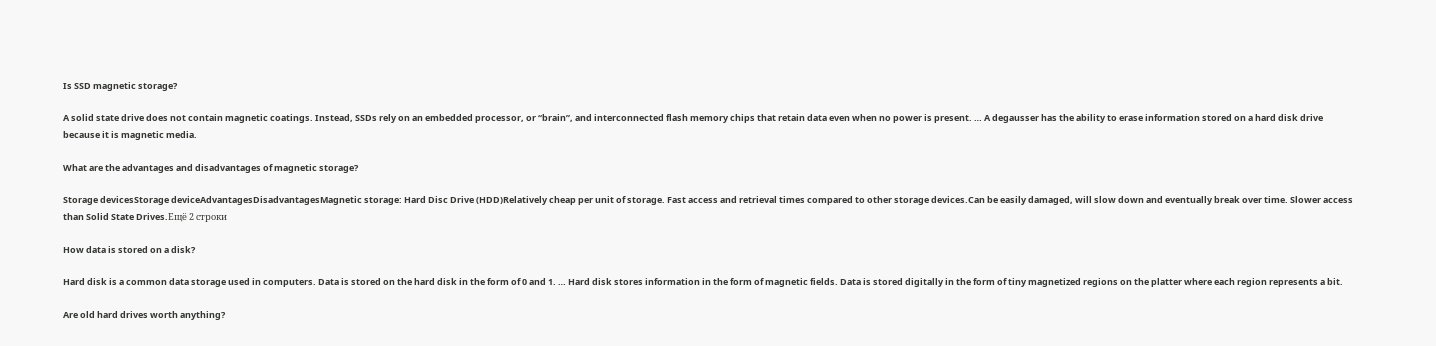Is SSD magnetic storage?

A solid state drive does not contain magnetic coatings. Instead, SSDs rely on an embedded processor, or “brain”, and interconnected flash memory chips that retain data even when no power is present. … A degausser has the ability to erase information stored on a hard disk drive because it is magnetic media.

What are the advantages and disadvantages of magnetic storage?

Storage devicesStorage deviceAdvantagesDisadvantagesMagnetic storage: Hard Disc Drive (HDD)Relatively cheap per unit of storage. Fast access and retrieval times compared to other storage devices.Can be easily damaged, will slow down and eventually break over time. Slower access than Solid State Drives.Ещё 2 строки

How data is stored on a disk?

Hard disk is a common data storage used in computers. Data is stored on the hard disk in the form of 0 and 1. … Hard disk stores information in the form of magnetic fields. Data is stored digitally in the form of tiny magnetized regions on the platter where each region represents a bit.

Are old hard drives worth anything?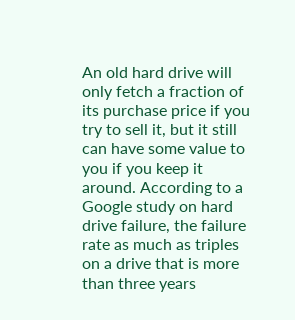An old hard drive will only fetch a fraction of its purchase price if you try to sell it, but it still can have some value to you if you keep it around. According to a Google study on hard drive failure, the failure rate as much as triples on a drive that is more than three years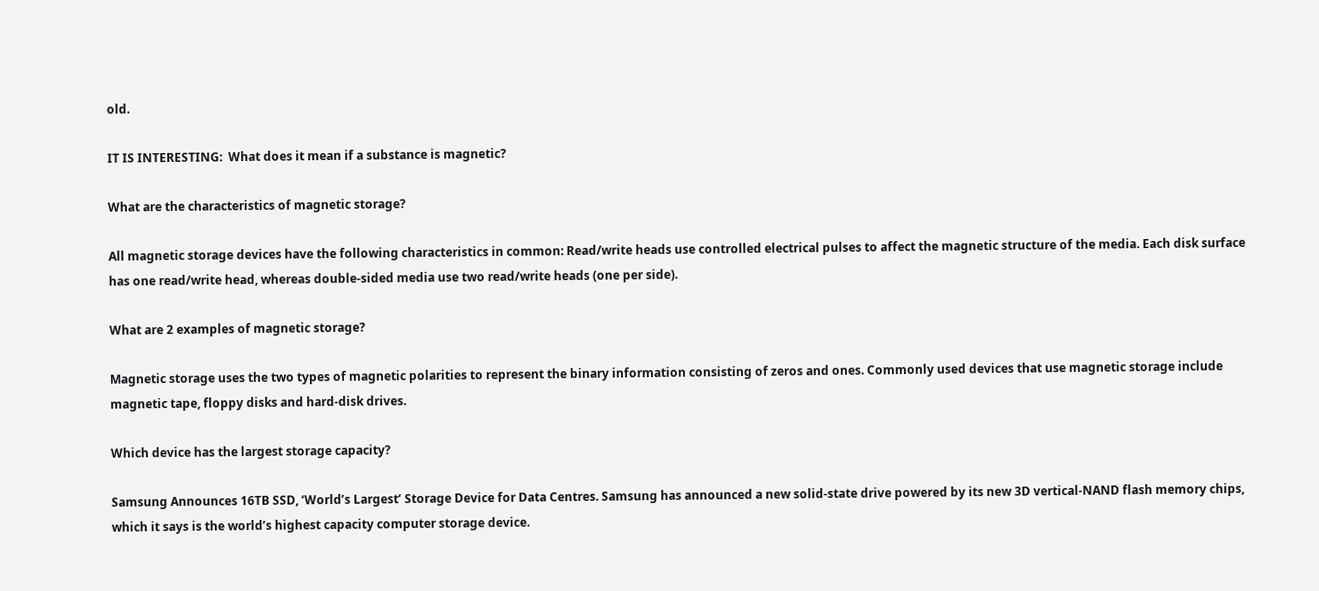old.

IT IS INTERESTING:  What does it mean if a substance is magnetic?

What are the characteristics of magnetic storage?

All magnetic storage devices have the following characteristics in common: Read/write heads use controlled electrical pulses to affect the magnetic structure of the media. Each disk surface has one read/write head, whereas double-sided media use two read/write heads (one per side).

What are 2 examples of magnetic storage?

Magnetic storage uses the two types of magnetic polarities to represent the binary information consisting of zeros and ones. Commonly used devices that use magnetic storage include magnetic tape, floppy disks and hard-disk drives.

Which device has the largest storage capacity?

Samsung Announces 16TB SSD, ‘World’s Largest’ Storage Device for Data Centres. Samsung has announced a new solid-state drive powered by its new 3D vertical-NAND flash memory chips, which it says is the world’s highest capacity computer storage device.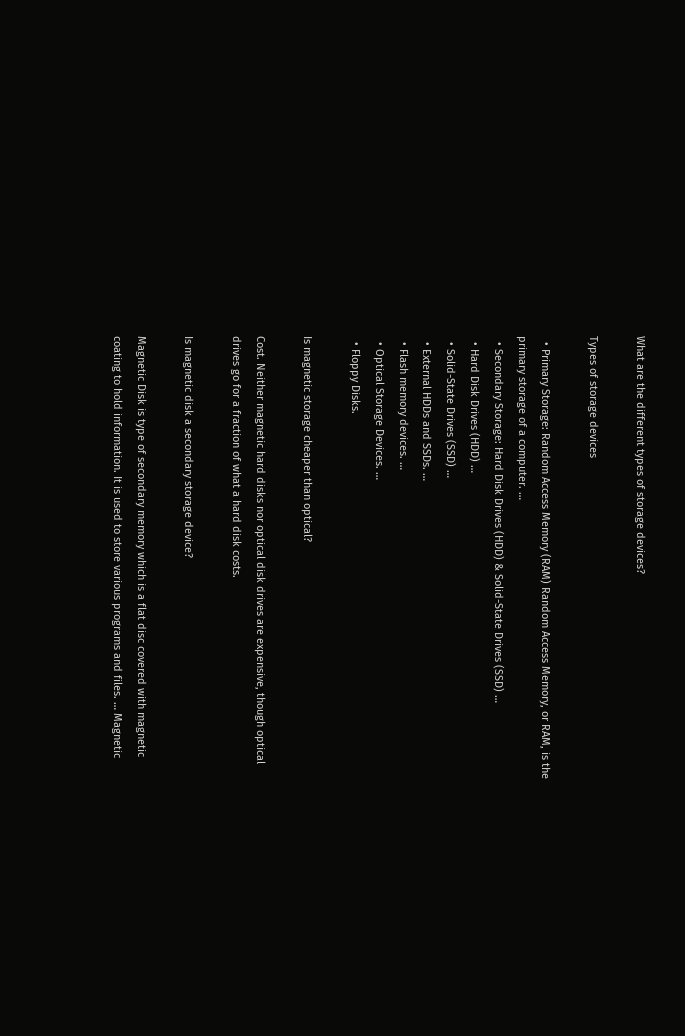What are the different types of storage devices?

Types of storage devices

  • Primary Storage: Random Access Memory (RAM) Random Access Memory, or RAM, is the primary storage of a computer. …
  • Secondary Storage: Hard Disk Drives (HDD) & Solid-State Drives (SSD) …
  • Hard Disk Drives (HDD) …
  • Solid-State Drives (SSD) …
  • External HDDs and SSDs. …
  • Flash memory devices. …
  • Optical Storage Devices. …
  • Floppy Disks.

Is magnetic storage cheaper than optical?

Cost. Neither magnetic hard disks nor optical disk drives are expensive, though optical drives go for a fraction of what a hard disk costs.

Is magnetic disk a secondary storage device?

Magnetic Disk is type of secondary memory which is a flat disc covered with magnetic coating to hold information. It is used to store various programs and files. … Magnetic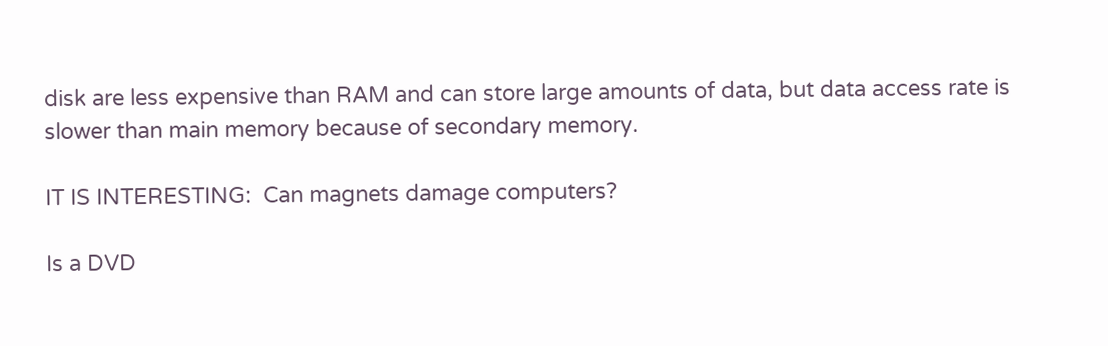disk are less expensive than RAM and can store large amounts of data, but data access rate is slower than main memory because of secondary memory.

IT IS INTERESTING:  Can magnets damage computers?

Is a DVD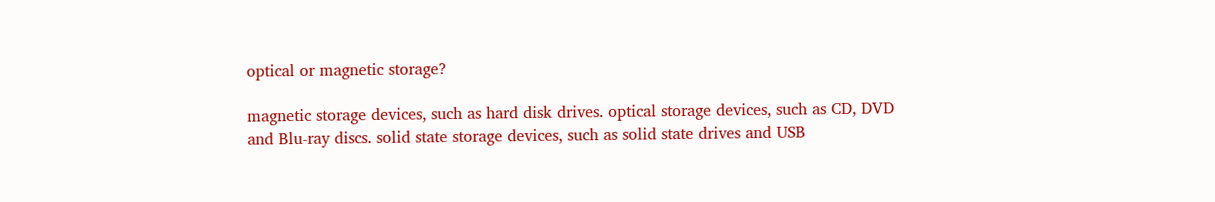optical or magnetic storage?

magnetic storage devices, such as hard disk drives. optical storage devices, such as CD, DVD and Blu-ray discs. solid state storage devices, such as solid state drives and USB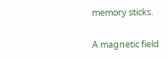memory sticks.

A magnetic field